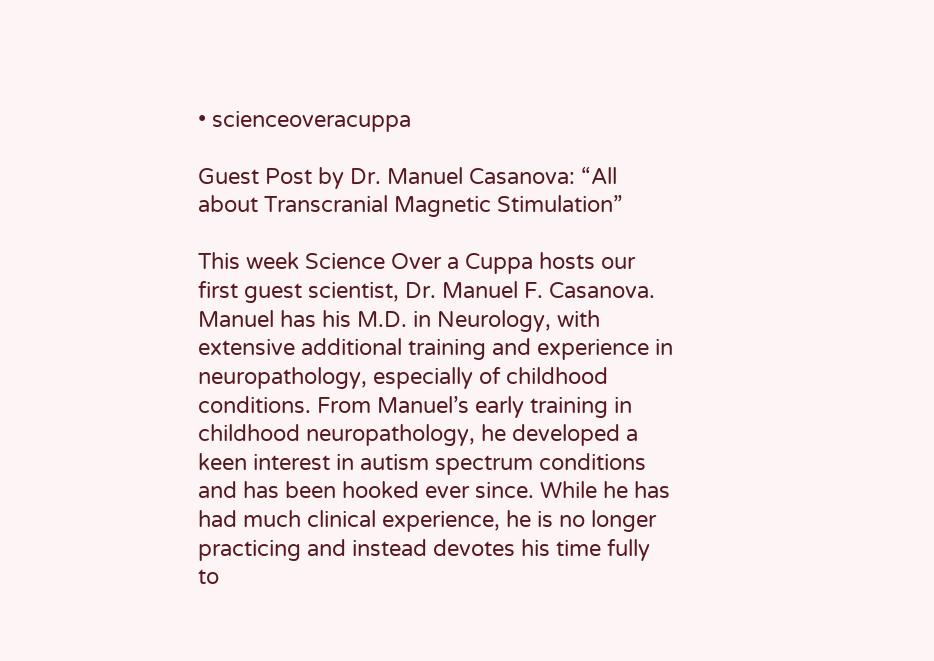• scienceoveracuppa

Guest Post by Dr. Manuel Casanova: “All about Transcranial Magnetic Stimulation”

This week Science Over a Cuppa hosts our first guest scientist, Dr. Manuel F. Casanova. Manuel has his M.D. in Neurology, with extensive additional training and experience in neuropathology, especially of childhood conditions. From Manuel’s early training in childhood neuropathology, he developed a keen interest in autism spectrum conditions and has been hooked ever since. While he has had much clinical experience, he is no longer practicing and instead devotes his time fully to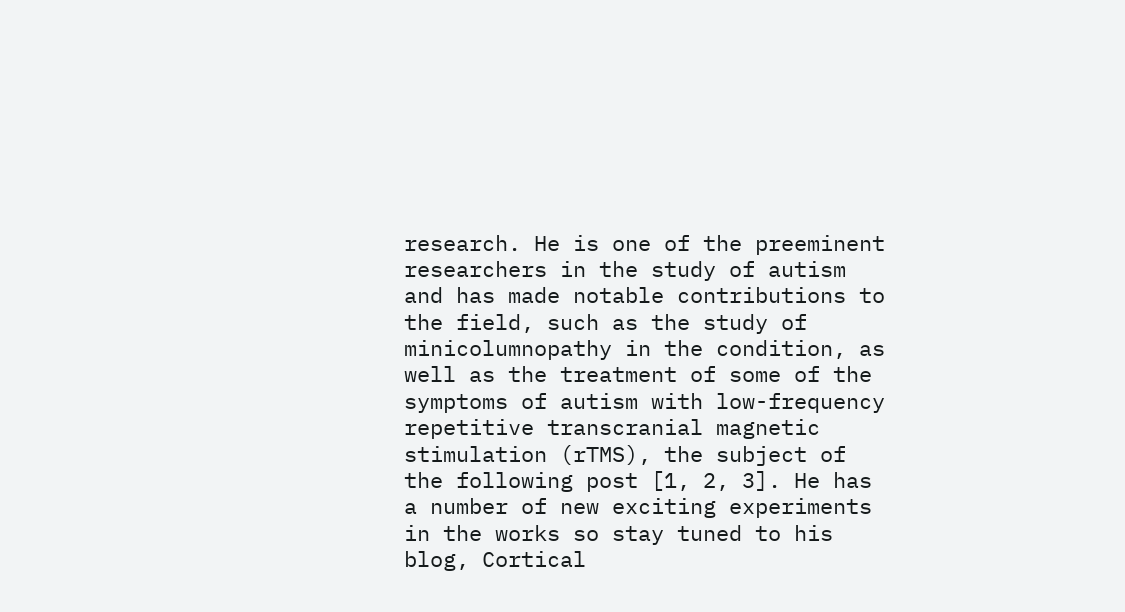research. He is one of the preeminent researchers in the study of autism and has made notable contributions to the field, such as the study of minicolumnopathy in the condition, as well as the treatment of some of the symptoms of autism with low-frequency repetitive transcranial magnetic stimulation (rTMS), the subject of the following post [1, 2, 3]. He has a number of new exciting experiments in the works so stay tuned to his blog, Cortical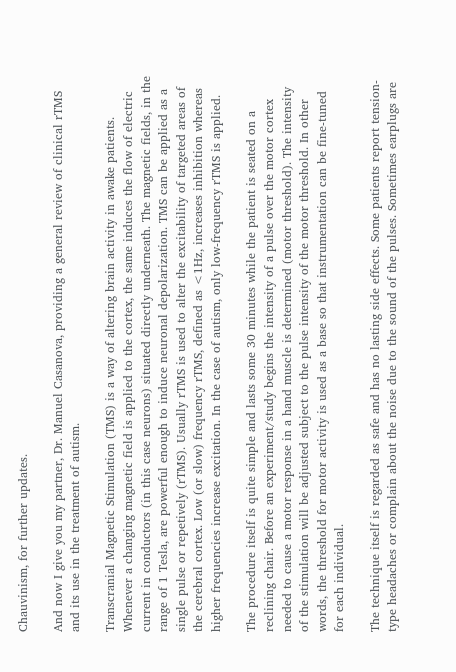Chauvinism, for further updates.

And now I give you my partner, Dr. Manuel Casanova, providing a general review of clinical rTMS and its use in the treatment of autism.

Transcranial Magnetic Stimulation (TMS) is a way of altering brain activity in awake patients. Whenever a changing magnetic field is applied to the cortex, the same induces the flow of electric current in conductors (in this case neurons) situated directly underneath. The magnetic fields, in the range of 1 Tesla, are powerful enough to induce neuronal depolarization. TMS can be applied as a single pulse or repetively (rTMS). Usually rTMS is used to alter the excitability of targeted areas of the cerebral cortex. Low (or slow) frequency rTMS, defined as <1Hz, increases inhibition whereas higher frequencies increase excitation. In the case of autism, only low-frequency rTMS is applied.

The procedure itself is quite simple and lasts some 30 minutes while the patient is seated on a reclining chair. Before an experiment/study begins the intensity of a pulse over the motor cortex needed to cause a motor response in a hand muscle is determined (motor threshold). The intensity of the stimulation will be adjusted subject to the pulse intensity of the motor threshold. In other words, the threshold for motor activity is used as a base so that instrumentation can be fine-tuned for each individual.

The technique itself is regarded as safe and has no lasting side effects. Some patients report tension-type headaches or complain about the noise due to the sound of the pulses. Sometimes earplugs are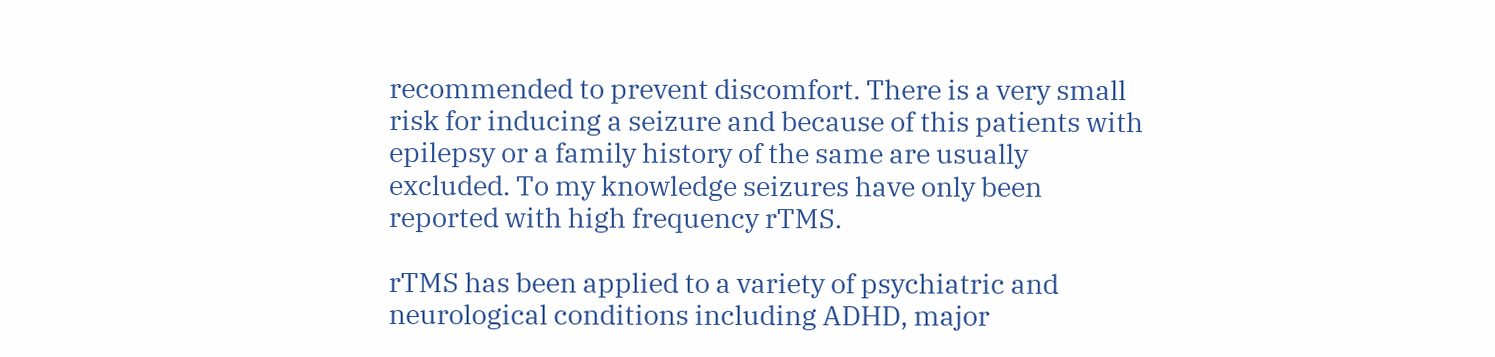recommended to prevent discomfort. There is a very small risk for inducing a seizure and because of this patients with epilepsy or a family history of the same are usually excluded. To my knowledge seizures have only been reported with high frequency rTMS.

rTMS has been applied to a variety of psychiatric and neurological conditions including ADHD, major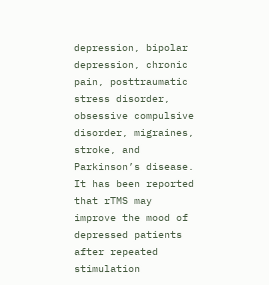depression, bipolar depression, chronic pain, posttraumatic stress disorder, obsessive compulsive disorder, migraines, stroke, and Parkinson’s disease. It has been reported that rTMS may improve the mood of depressed patients after repeated stimulation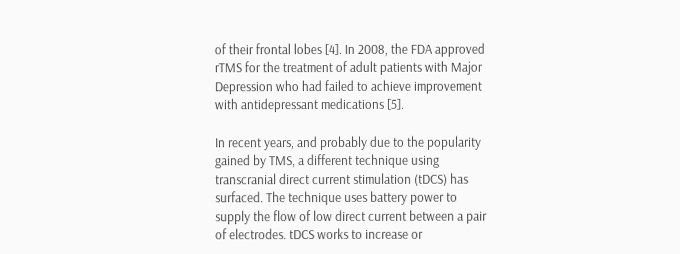of their frontal lobes [4]. In 2008, the FDA approved rTMS for the treatment of adult patients with Major Depression who had failed to achieve improvement with antidepressant medications [5].

In recent years, and probably due to the popularity gained by TMS, a different technique using transcranial direct current stimulation (tDCS) has surfaced. The technique uses battery power to supply the flow of low direct current between a pair of electrodes. tDCS works to increase or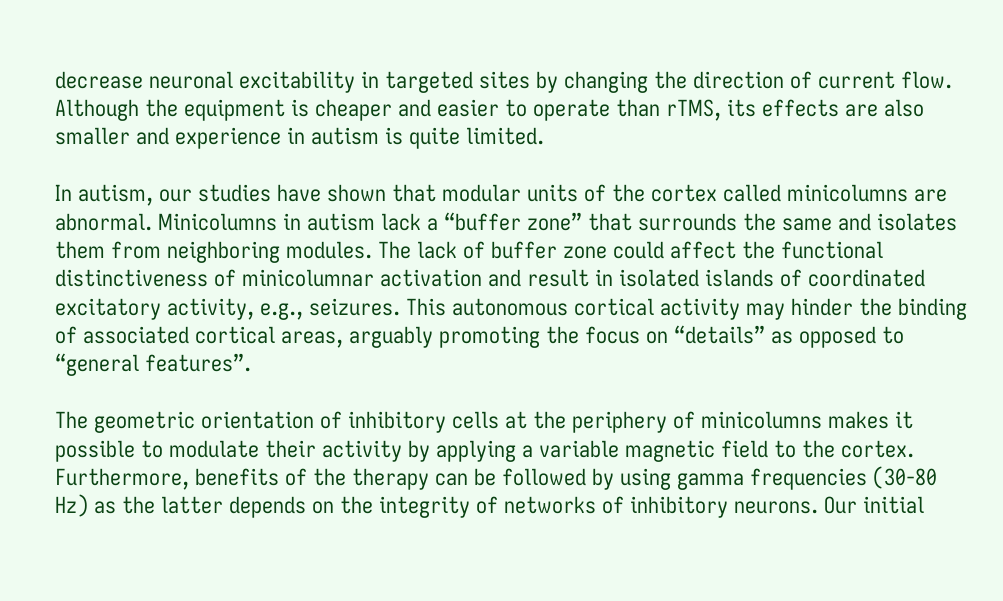decrease neuronal excitability in targeted sites by changing the direction of current flow. Although the equipment is cheaper and easier to operate than rTMS, its effects are also smaller and experience in autism is quite limited.

In autism, our studies have shown that modular units of the cortex called minicolumns are abnormal. Minicolumns in autism lack a “buffer zone” that surrounds the same and isolates them from neighboring modules. The lack of buffer zone could affect the functional distinctiveness of minicolumnar activation and result in isolated islands of coordinated excitatory activity, e.g., seizures. This autonomous cortical activity may hinder the binding of associated cortical areas, arguably promoting the focus on “details” as opposed to “general features”.

The geometric orientation of inhibitory cells at the periphery of minicolumns makes it possible to modulate their activity by applying a variable magnetic field to the cortex. Furthermore, benefits of the therapy can be followed by using gamma frequencies (30-80 Hz) as the latter depends on the integrity of networks of inhibitory neurons. Our initial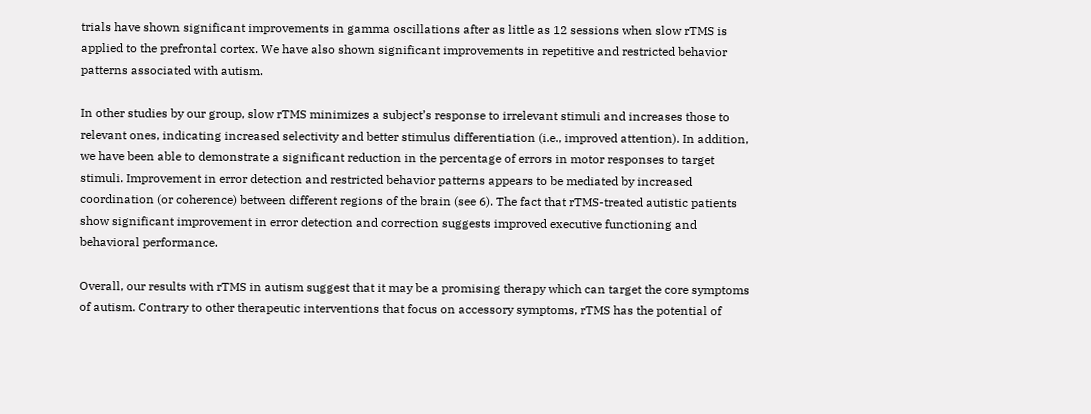trials have shown significant improvements in gamma oscillations after as little as 12 sessions when slow rTMS is applied to the prefrontal cortex. We have also shown significant improvements in repetitive and restricted behavior patterns associated with autism.

In other studies by our group, slow rTMS minimizes a subject’s response to irrelevant stimuli and increases those to relevant ones, indicating increased selectivity and better stimulus differentiation (i.e., improved attention). In addition, we have been able to demonstrate a significant reduction in the percentage of errors in motor responses to target stimuli. Improvement in error detection and restricted behavior patterns appears to be mediated by increased coordination (or coherence) between different regions of the brain (see 6). The fact that rTMS-treated autistic patients show significant improvement in error detection and correction suggests improved executive functioning and behavioral performance.

Overall, our results with rTMS in autism suggest that it may be a promising therapy which can target the core symptoms of autism. Contrary to other therapeutic interventions that focus on accessory symptoms, rTMS has the potential of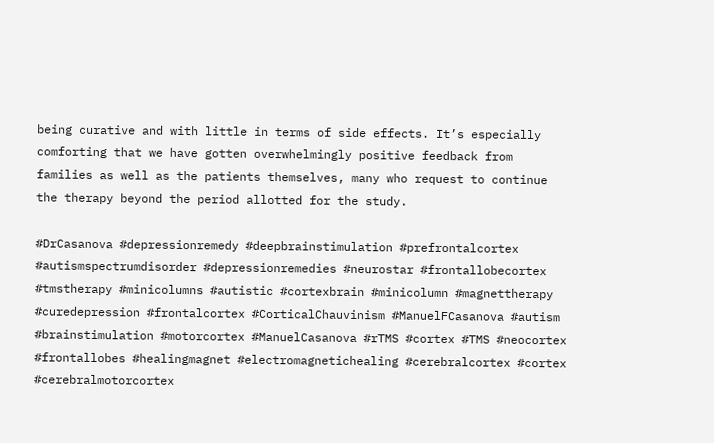being curative and with little in terms of side effects. It’s especially comforting that we have gotten overwhelmingly positive feedback from families as well as the patients themselves, many who request to continue the therapy beyond the period allotted for the study.

#DrCasanova #depressionremedy #deepbrainstimulation #prefrontalcortex #autismspectrumdisorder #depressionremedies #neurostar #frontallobecortex #tmstherapy #minicolumns #autistic #cortexbrain #minicolumn #magnettherapy #curedepression #frontalcortex #CorticalChauvinism #ManuelFCasanova #autism #brainstimulation #motorcortex #ManuelCasanova #rTMS #cortex #TMS #neocortex #frontallobes #healingmagnet #electromagnetichealing #cerebralcortex #cortex #cerebralmotorcortex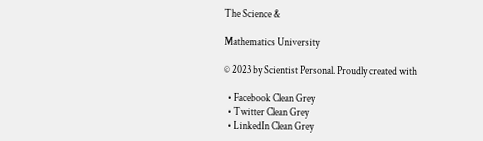The Science &

Mathematics University

© 2023 by Scientist Personal. Proudly created with

  • Facebook Clean Grey
  • Twitter Clean Grey
  • LinkedIn Clean Grey